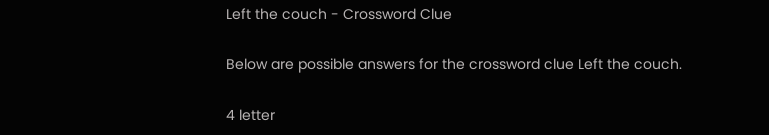Left the couch - Crossword Clue

Below are possible answers for the crossword clue Left the couch.

4 letter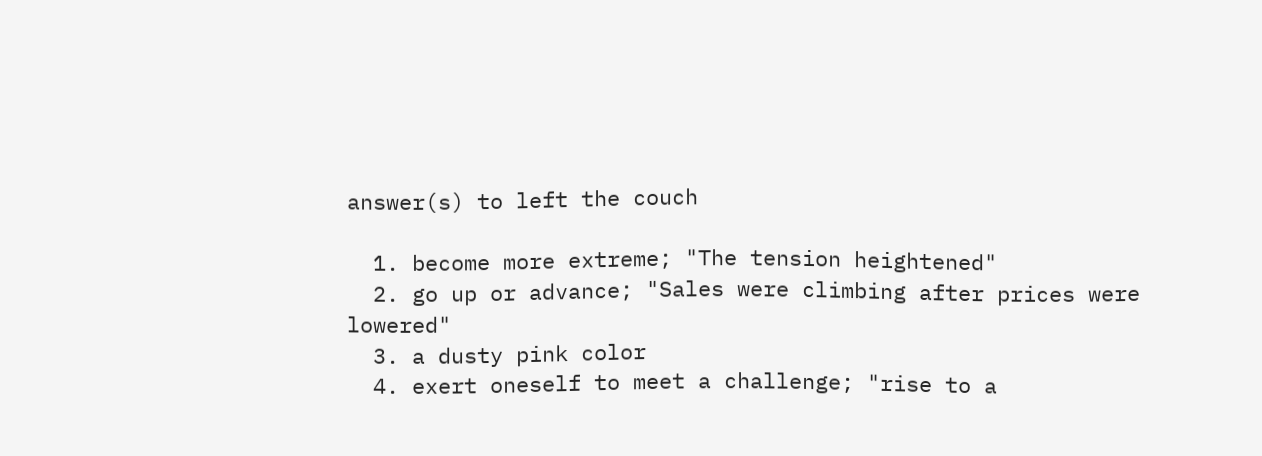answer(s) to left the couch

  1. become more extreme; "The tension heightened"
  2. go up or advance; "Sales were climbing after prices were lowered"
  3. a dusty pink color
  4. exert oneself to meet a challenge; "rise to a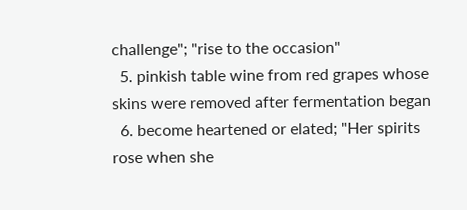challenge"; "rise to the occasion"
  5. pinkish table wine from red grapes whose skins were removed after fermentation began
  6. become heartened or elated; "Her spirits rose when she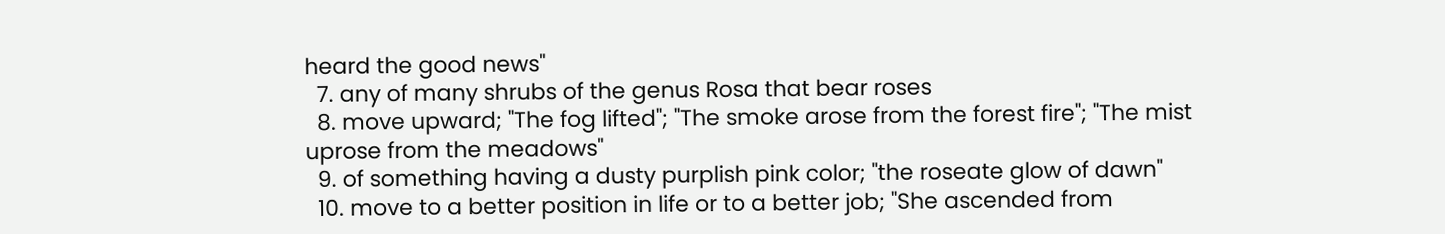heard the good news"
  7. any of many shrubs of the genus Rosa that bear roses
  8. move upward; "The fog lifted"; "The smoke arose from the forest fire"; "The mist uprose from the meadows"
  9. of something having a dusty purplish pink color; "the roseate glow of dawn"
  10. move to a better position in life or to a better job; "She ascended from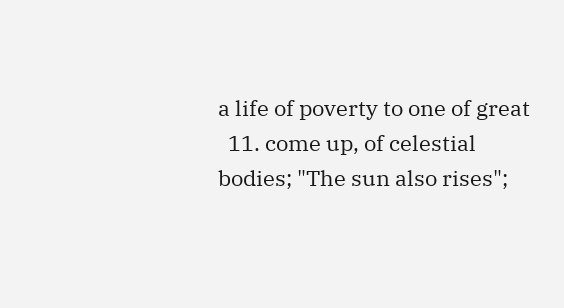a life of poverty to one of great
  11. come up, of celestial bodies; "The sun also rises";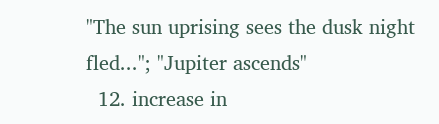"The sun uprising sees the dusk night fled..."; "Jupiter ascends"
  12. increase in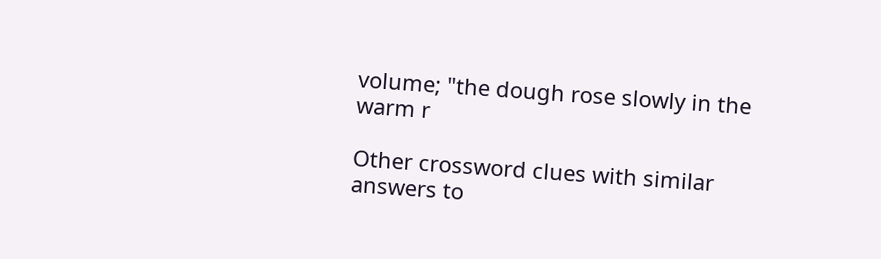volume; "the dough rose slowly in the warm r

Other crossword clues with similar answers to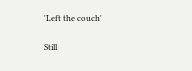'Left the couch'

Still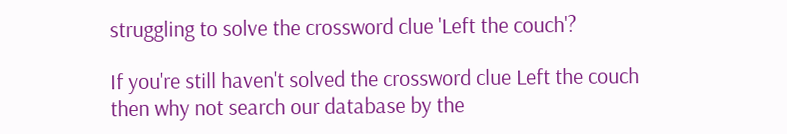struggling to solve the crossword clue 'Left the couch'?

If you're still haven't solved the crossword clue Left the couch then why not search our database by the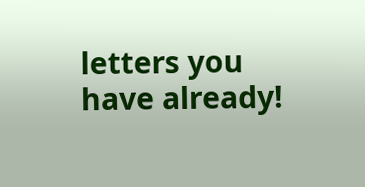letters you have already!